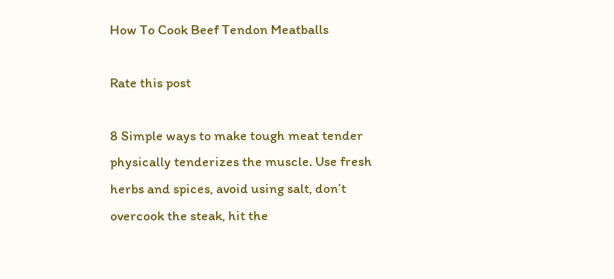How To Cook Beef Tendon Meatballs

Rate this post

8 Simple ways to make tough meat tender physically tenderizes the muscle. Use fresh herbs and spices, avoid using salt, don’t overcook the steak, hit the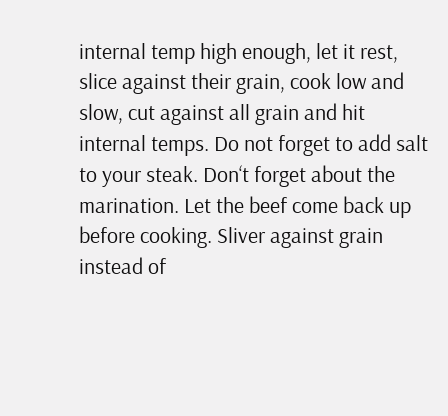internal temp high enough, let it rest, slice against their grain, cook low and slow, cut against all grain and hit internal temps. Do not forget to add salt to your steak. Don‘t forget about the marination. Let the beef come back up before cooking. Sliver against grain instead of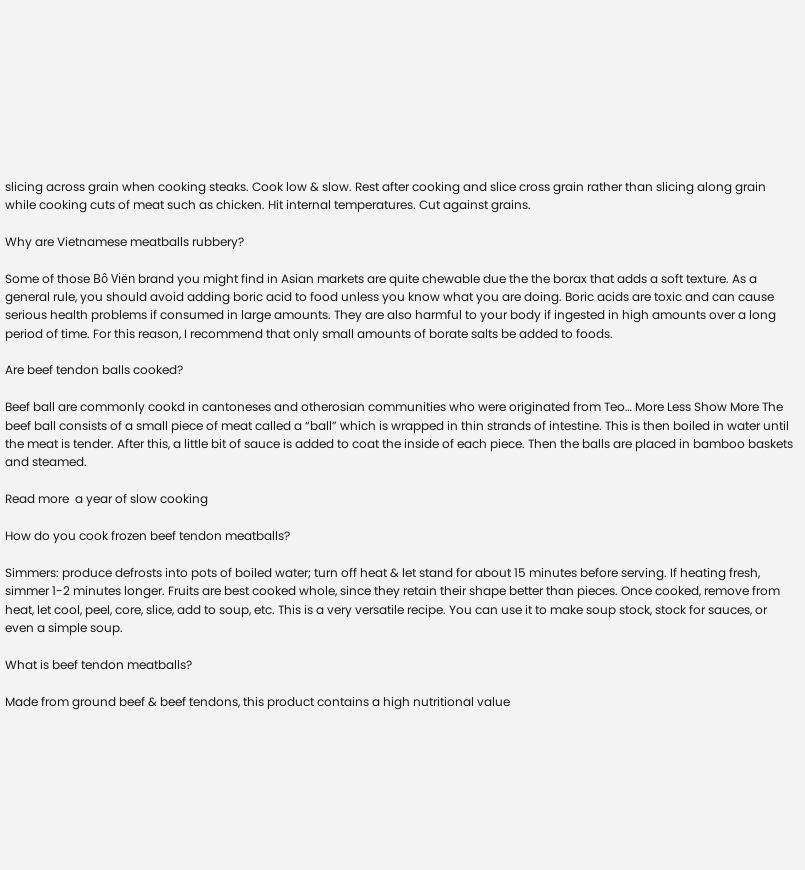slicing across grain when cooking steaks. Cook low & slow. Rest after cooking and slice cross grain rather than slicing along grain while cooking cuts of meat such as chicken. Hit internal temperatures. Cut against grains.

Why are Vietnamese meatballs rubbery?

Some of those Bô Viën brand you might find in Asian markets are quite chewable due the the borax that adds a soft texture. As a general rule, you should avoid adding boric acid to food unless you know what you are doing. Boric acids are toxic and can cause serious health problems if consumed in large amounts. They are also harmful to your body if ingested in high amounts over a long period of time. For this reason, I recommend that only small amounts of borate salts be added to foods.

Are beef tendon balls cooked?

Beef ball are commonly cookd in cantoneses and otherosian communities who were originated from Teo… More Less Show More The beef ball consists of a small piece of meat called a “ball” which is wrapped in thin strands of intestine. This is then boiled in water until the meat is tender. After this, a little bit of sauce is added to coat the inside of each piece. Then the balls are placed in bamboo baskets and steamed.

Read more  a year of slow cooking

How do you cook frozen beef tendon meatballs?

Simmers: produce defrosts into pots of boiled water; turn off heat & let stand for about 15 minutes before serving. If heating fresh, simmer 1-2 minutes longer. Fruits are best cooked whole, since they retain their shape better than pieces. Once cooked, remove from heat, let cool, peel, core, slice, add to soup, etc. This is a very versatile recipe. You can use it to make soup stock, stock for sauces, or even a simple soup.

What is beef tendon meatballs?

Made from ground beef & beef tendons, this product contains a high nutritional value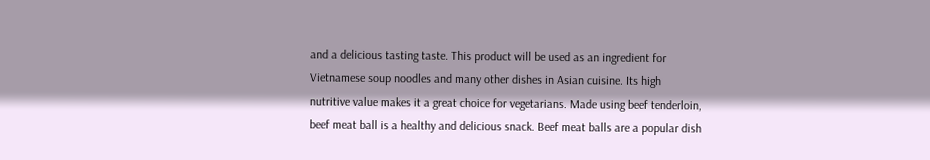and a delicious tasting taste. This product will be used as an ingredient for Vietnamese soup noodles and many other dishes in Asian cuisine. Its high nutritive value makes it a great choice for vegetarians. Made using beef tenderloin, beef meat ball is a healthy and delicious snack. Beef meat balls are a popular dish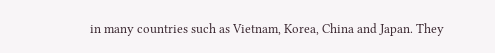in many countries such as Vietnam, Korea, China and Japan. They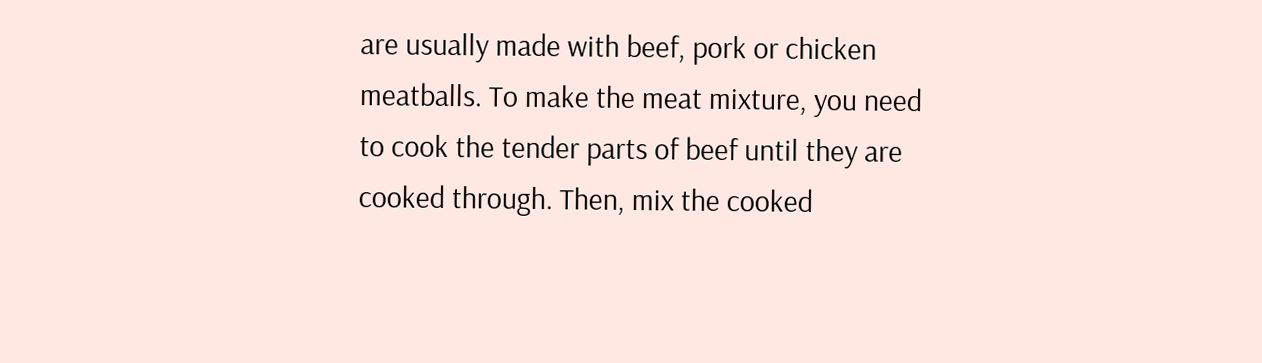are usually made with beef, pork or chicken meatballs. To make the meat mixture, you need to cook the tender parts of beef until they are cooked through. Then, mix the cooked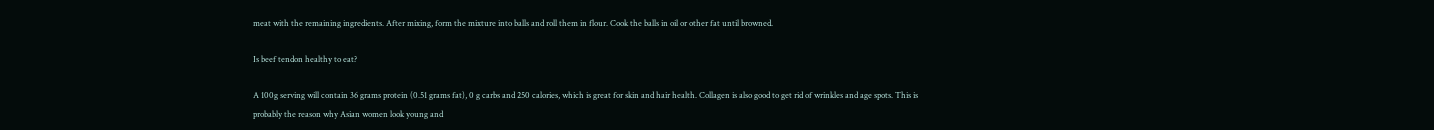meat with the remaining ingredients. After mixing, form the mixture into balls and roll them in flour. Cook the balls in oil or other fat until browned.

Is beef tendon healthy to eat?

A 100g serving will contain 36 grams protein (0.51 grams fat), 0 g carbs and 250 calories, which is great for skin and hair health. Collagen is also good to get rid of wrinkles and age spots. This is probably the reason why Asian women look young and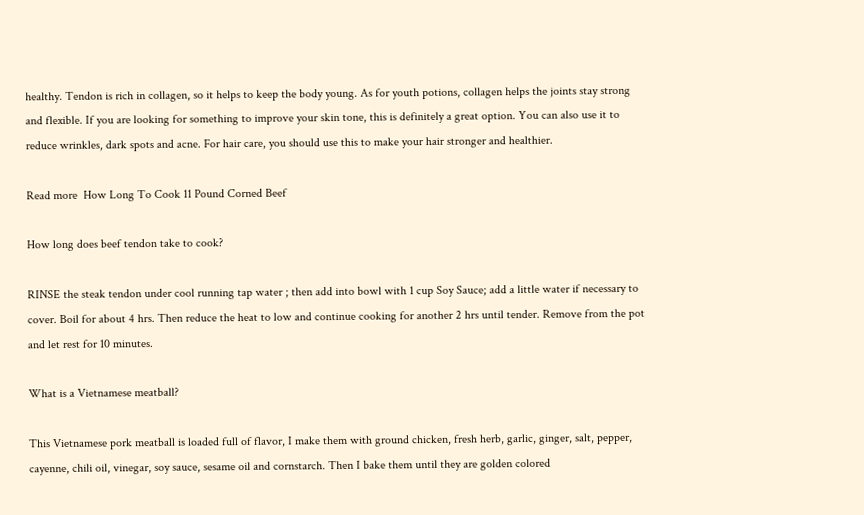healthy. Tendon is rich in collagen, so it helps to keep the body young. As for youth potions, collagen helps the joints stay strong and flexible. If you are looking for something to improve your skin tone, this is definitely a great option. You can also use it to reduce wrinkles, dark spots and acne. For hair care, you should use this to make your hair stronger and healthier.

Read more  How Long To Cook 11 Pound Corned Beef

How long does beef tendon take to cook?

RINSE the steak tendon under cool running tap water ; then add into bowl with 1 cup Soy Sauce; add a little water if necessary to cover. Boil for about 4 hrs. Then reduce the heat to low and continue cooking for another 2 hrs until tender. Remove from the pot and let rest for 10 minutes.

What is a Vietnamese meatball?

This Vietnamese pork meatball is loaded full of flavor, I make them with ground chicken, fresh herb, garlic, ginger, salt, pepper, cayenne, chili oil, vinegar, soy sauce, sesame oil and cornstarch. Then I bake them until they are golden colored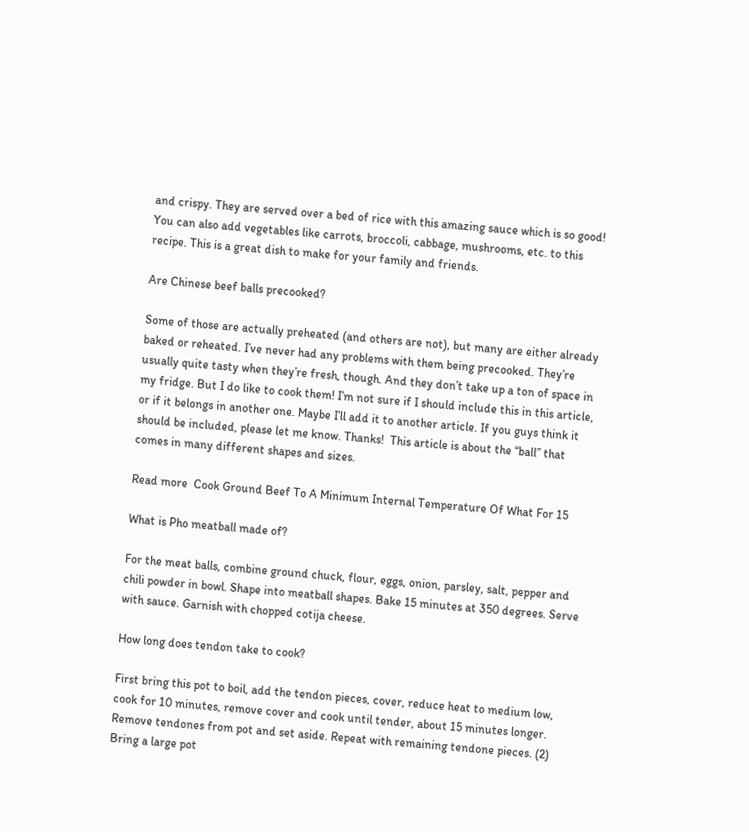and crispy. They are served over a bed of rice with this amazing sauce which is so good! You can also add vegetables like carrots, broccoli, cabbage, mushrooms, etc. to this recipe. This is a great dish to make for your family and friends.

Are Chinese beef balls precooked?

Some of those are actually preheated (and others are not), but many are either already baked or reheated. I’ve never had any problems with them being precooked. They’re usually quite tasty when they’re fresh, though. And they don’t take up a ton of space in my fridge. But I do like to cook them! I’m not sure if I should include this in this article, or if it belongs in another one. Maybe I’ll add it to another article. If you guys think it should be included, please let me know. Thanks!  This article is about the “ball” that comes in many different shapes and sizes.

Read more  Cook Ground Beef To A Minimum Internal Temperature Of What For 15

What is Pho meatball made of?

For the meat balls, combine ground chuck, flour, eggs, onion, parsley, salt, pepper and chili powder in bowl. Shape into meatball shapes. Bake 15 minutes at 350 degrees. Serve with sauce. Garnish with chopped cotija cheese.

How long does tendon take to cook?

First bring this pot to boil, add the tendon pieces, cover, reduce heat to medium low, cook for 10 minutes, remove cover and cook until tender, about 15 minutes longer. Remove tendones from pot and set aside. Repeat with remaining tendone pieces. (2) Bring a large pot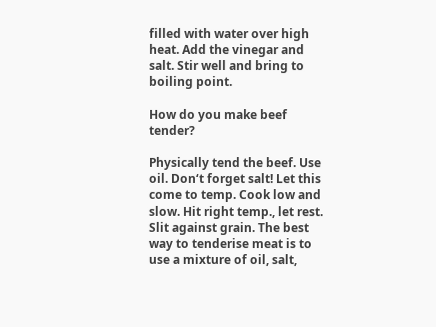filled with water over high heat. Add the vinegar and salt. Stir well and bring to boiling point.

How do you make beef tender?

Physically tend the beef. Use oil. Don‘t forget salt! Let this come to temp. Cook low and slow. Hit right temp., let rest. Slit against grain. The best way to tenderise meat is to use a mixture of oil, salt,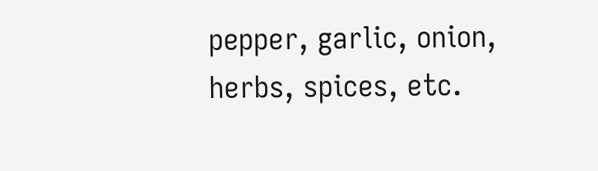pepper, garlic, onion, herbs, spices, etc.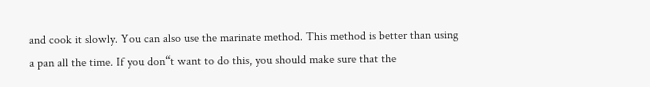and cook it slowly. You can also use the marinate method. This method is better than using a pan all the time. If you don“t want to do this, you should make sure that the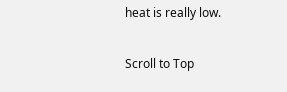heat is really low.

Scroll to Top